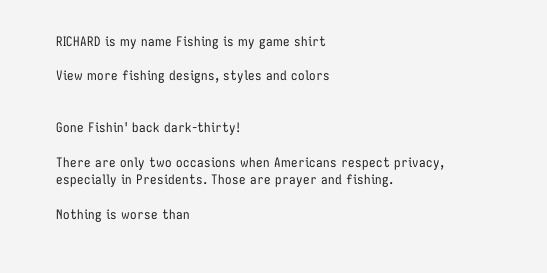RICHARD is my name Fishing is my game shirt

View more fishing designs, styles and colors


Gone Fishin' back dark-thirty!

There are only two occasions when Americans respect privacy, especially in Presidents. Those are prayer and fishing.

Nothing is worse than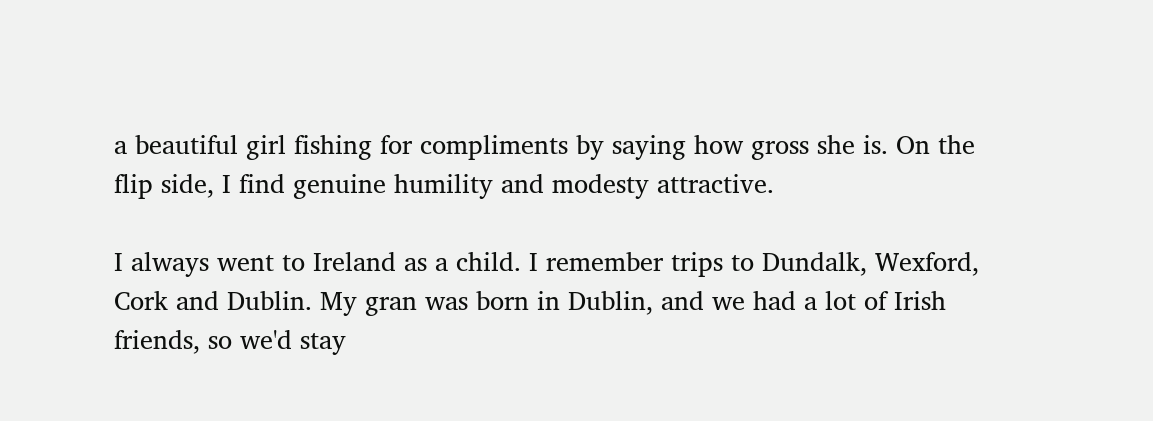a beautiful girl fishing for compliments by saying how gross she is. On the flip side, I find genuine humility and modesty attractive.

I always went to Ireland as a child. I remember trips to Dundalk, Wexford, Cork and Dublin. My gran was born in Dublin, and we had a lot of Irish friends, so we'd stay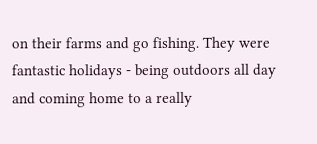on their farms and go fishing. They were fantastic holidays - being outdoors all day and coming home to a really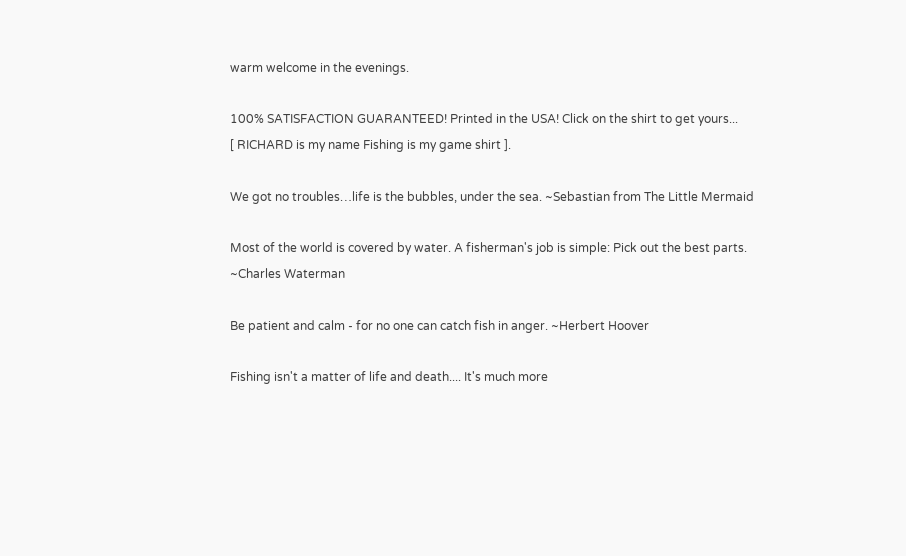warm welcome in the evenings.

100% SATISFACTION GUARANTEED! Printed in the USA! Click on the shirt to get yours...
[ RICHARD is my name Fishing is my game shirt ].

We got no troubles…life is the bubbles, under the sea. ~Sebastian from The Little Mermaid

Most of the world is covered by water. A fisherman's job is simple: Pick out the best parts. ~Charles Waterman

Be patient and calm - for no one can catch fish in anger. ~Herbert Hoover

Fishing isn't a matter of life and death.... It's much more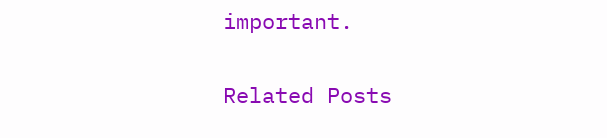important.

Related Posts